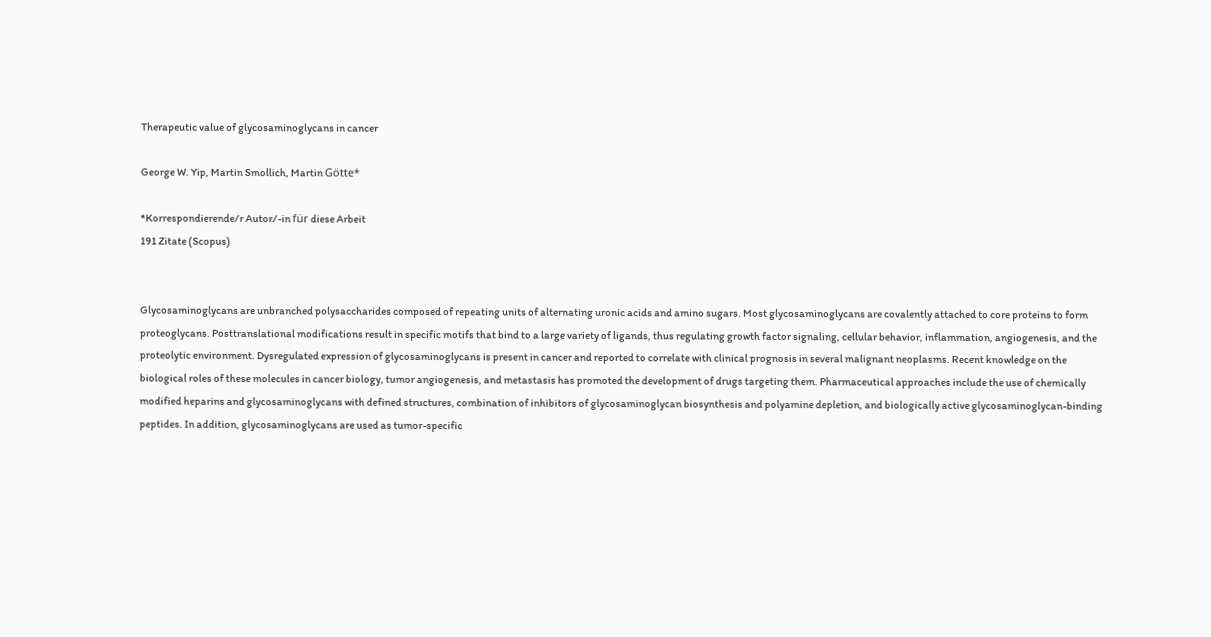Therapeutic value of glycosaminoglycans in cancer

George W. Yip, Martin Smollich, Martin Götte*

*Korrespondierende/r Autor/-in für diese Arbeit
191 Zitate (Scopus)


Glycosaminoglycans are unbranched polysaccharides composed of repeating units of alternating uronic acids and amino sugars. Most glycosaminoglycans are covalently attached to core proteins to form proteoglycans. Posttranslational modifications result in specific motifs that bind to a large variety of ligands, thus regulating growth factor signaling, cellular behavior, inflammation, angiogenesis, and the proteolytic environment. Dysregulated expression of glycosaminoglycans is present in cancer and reported to correlate with clinical prognosis in several malignant neoplasms. Recent knowledge on the biological roles of these molecules in cancer biology, tumor angiogenesis, and metastasis has promoted the development of drugs targeting them. Pharmaceutical approaches include the use of chemically modified heparins and glycosaminoglycans with defined structures, combination of inhibitors of glycosaminoglycan biosynthesis and polyamine depletion, and biologically active glycosaminoglycan-binding peptides. In addition, glycosaminoglycans are used as tumor-specific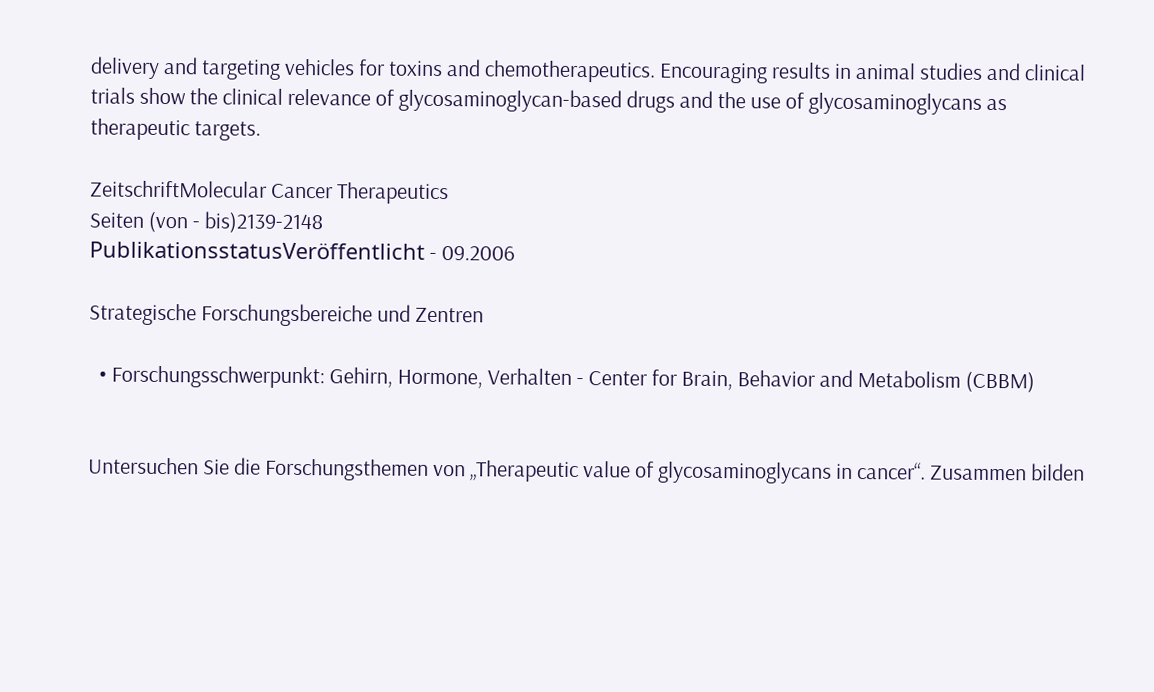delivery and targeting vehicles for toxins and chemotherapeutics. Encouraging results in animal studies and clinical trials show the clinical relevance of glycosaminoglycan-based drugs and the use of glycosaminoglycans as therapeutic targets.

ZeitschriftMolecular Cancer Therapeutics
Seiten (von - bis)2139-2148
PublikationsstatusVeröffentlicht - 09.2006

Strategische Forschungsbereiche und Zentren

  • Forschungsschwerpunkt: Gehirn, Hormone, Verhalten - Center for Brain, Behavior and Metabolism (CBBM)


Untersuchen Sie die Forschungsthemen von „Therapeutic value of glycosaminoglycans in cancer“. Zusammen bilden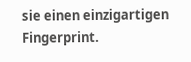sie einen einzigartigen Fingerprint.